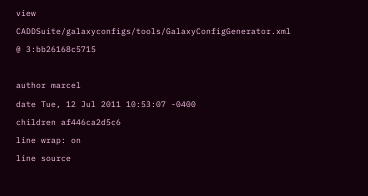view CADDSuite/galaxyconfigs/tools/GalaxyConfigGenerator.xml @ 3:bb26168c5715

author marcel
date Tue, 12 Jul 2011 10:53:07 -0400
children af446ca2d5c6
line wrap: on
line source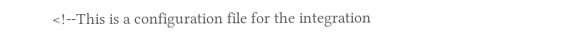<!--This is a configuration file for the integration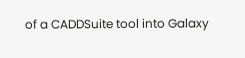of a CADDSuite tool into Galaxy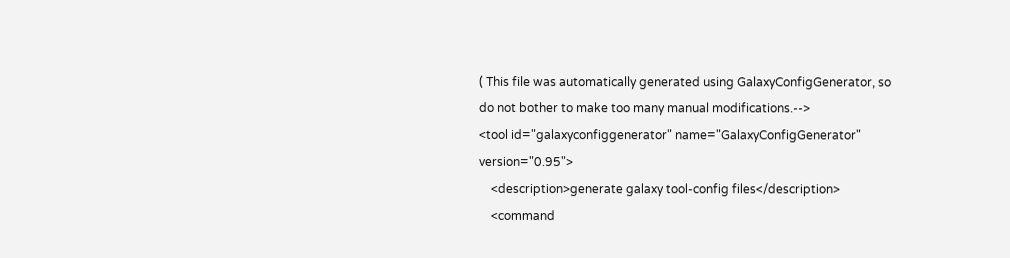( This file was automatically generated using GalaxyConfigGenerator, so do not bother to make too many manual modifications.-->
<tool id="galaxyconfiggenerator" name="GalaxyConfigGenerator" version="0.95">
    <description>generate galaxy tool-config files</description>
    <command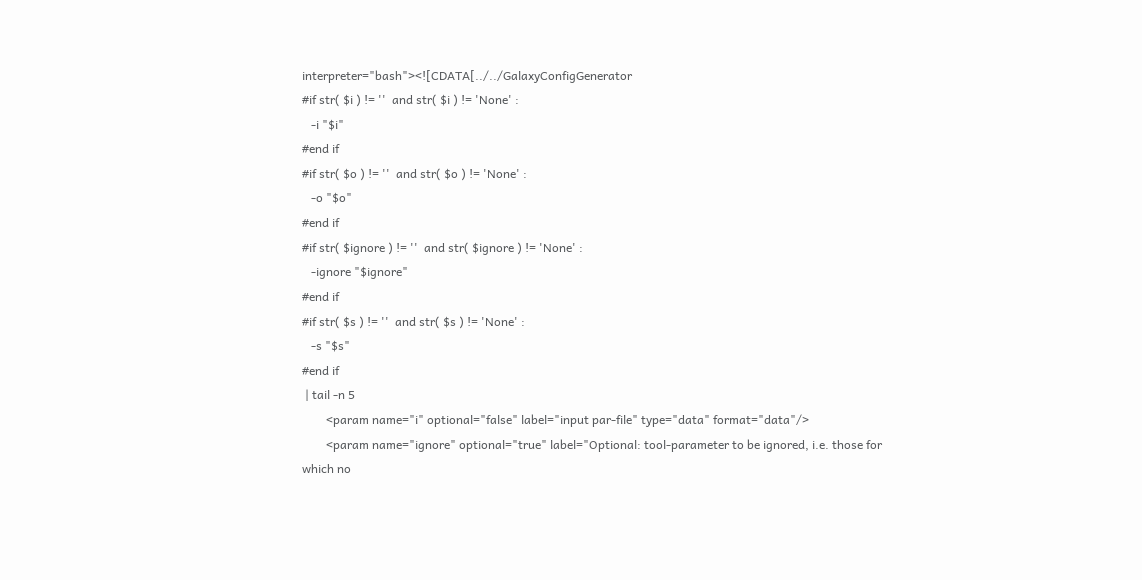interpreter="bash"><![CDATA[../../GalaxyConfigGenerator
#if str( $i ) != ''  and str( $i ) != 'None' :
   -i "$i"
#end if
#if str( $o ) != ''  and str( $o ) != 'None' :
   -o "$o"
#end if
#if str( $ignore ) != ''  and str( $ignore ) != 'None' :
   -ignore "$ignore"
#end if
#if str( $s ) != ''  and str( $s ) != 'None' :
   -s "$s"
#end if
 | tail -n 5
        <param name="i" optional="false" label="input par-file" type="data" format="data"/>
        <param name="ignore" optional="true" label="Optional: tool-parameter to be ignored, i.e. those for which no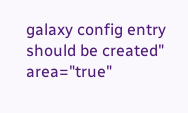galaxy config entry should be created" area="true"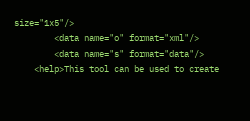size="1x5"/>
        <data name="o" format="xml"/>
        <data name="s" format="data"/>
    <help>This tool can be used to create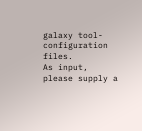galaxy tool-configuration files.
As input, please supply a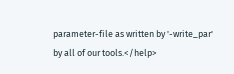parameter-file as written by '-write_par' by all of our tools.</help>